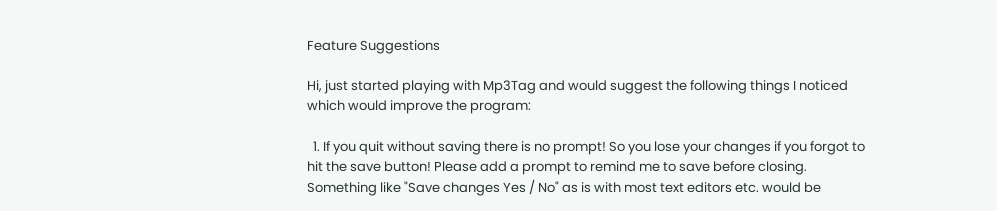Feature Suggestions

Hi, just started playing with Mp3Tag and would suggest the following things I noticed which would improve the program:

  1. If you quit without saving there is no prompt! So you lose your changes if you forgot to hit the save button! Please add a prompt to remind me to save before closing. Something like "Save changes Yes / No" as is with most text editors etc. would be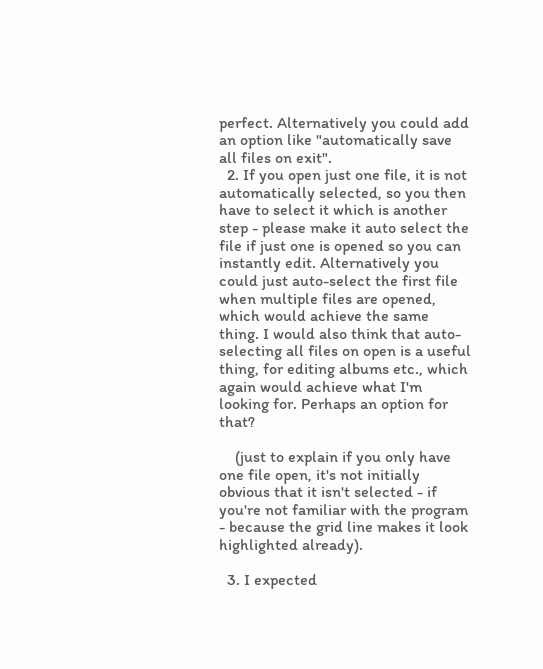perfect. Alternatively you could add an option like "automatically save all files on exit".
  2. If you open just one file, it is not automatically selected, so you then have to select it which is another step - please make it auto select the file if just one is opened so you can instantly edit. Alternatively you could just auto-select the first file when multiple files are opened, which would achieve the same thing. I would also think that auto-selecting all files on open is a useful thing, for editing albums etc., which again would achieve what I'm looking for. Perhaps an option for that?

    (just to explain if you only have one file open, it's not initially obvious that it isn't selected - if you're not familiar with the program - because the grid line makes it look highlighted already).

  3. I expected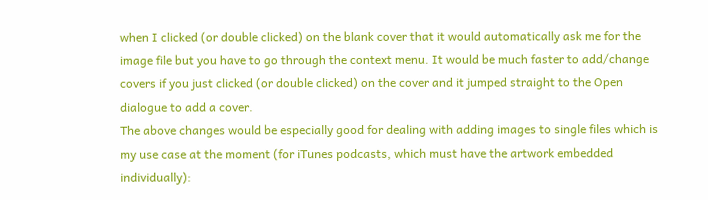when I clicked (or double clicked) on the blank cover that it would automatically ask me for the image file but you have to go through the context menu. It would be much faster to add/change covers if you just clicked (or double clicked) on the cover and it jumped straight to the Open dialogue to add a cover.
The above changes would be especially good for dealing with adding images to single files which is my use case at the moment (for iTunes podcasts, which must have the artwork embedded individually):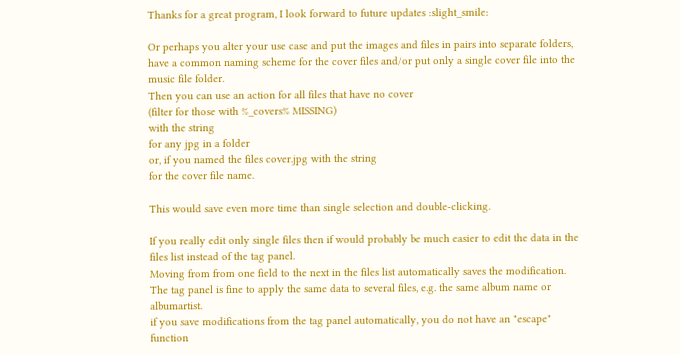Thanks for a great program, I look forward to future updates :slight_smile:

Or perhaps you alter your use case and put the images and files in pairs into separate folders, have a common naming scheme for the cover files and/or put only a single cover file into the music file folder.
Then you can use an action for all files that have no cover
(filter for those with %_covers% MISSING)
with the string
for any jpg in a folder
or, if you named the files cover.jpg with the string
for the cover file name.

This would save even more time than single selection and double-clicking.

If you really edit only single files then if would probably be much easier to edit the data in the files list instead of the tag panel.
Moving from from one field to the next in the files list automatically saves the modification.
The tag panel is fine to apply the same data to several files, e.g. the same album name or albumartist.
if you save modifications from the tag panel automatically, you do not have an "escape" function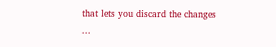that lets you discard the changes ...